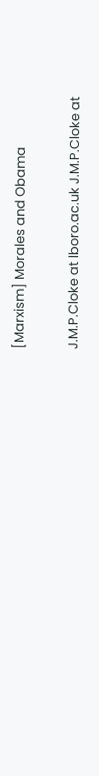[Marxism] Morales and Obama

J.M.P.Cloke at lboro.ac.uk J.M.P.Cloke at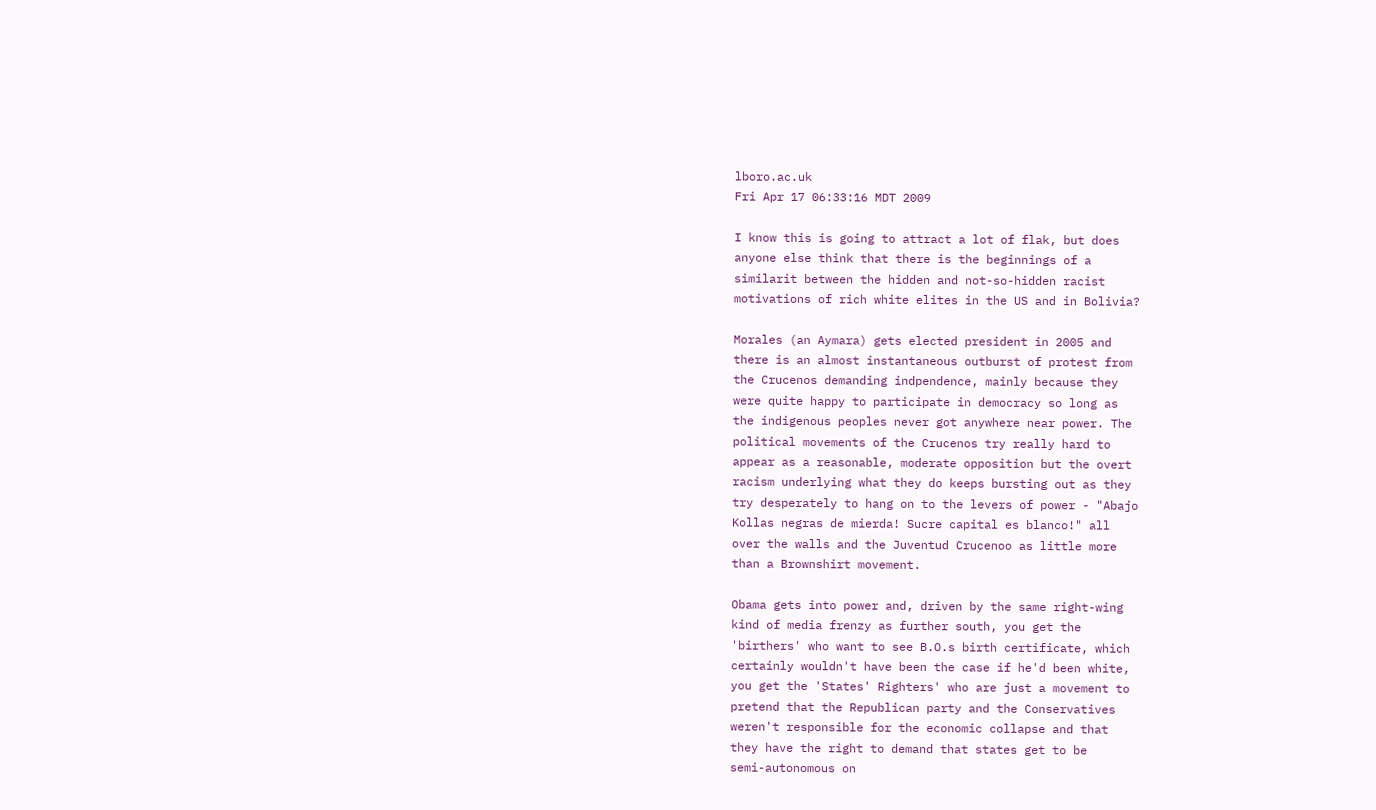lboro.ac.uk
Fri Apr 17 06:33:16 MDT 2009

I know this is going to attract a lot of flak, but does
anyone else think that there is the beginnings of a
similarit between the hidden and not-so-hidden racist
motivations of rich white elites in the US and in Bolivia?

Morales (an Aymara) gets elected president in 2005 and
there is an almost instantaneous outburst of protest from
the Crucenos demanding indpendence, mainly because they
were quite happy to participate in democracy so long as
the indigenous peoples never got anywhere near power. The
political movements of the Crucenos try really hard to
appear as a reasonable, moderate opposition but the overt
racism underlying what they do keeps bursting out as they
try desperately to hang on to the levers of power - "Abajo
Kollas negras de mierda! Sucre capital es blanco!" all
over the walls and the Juventud Crucenoo as little more
than a Brownshirt movement.

Obama gets into power and, driven by the same right-wing
kind of media frenzy as further south, you get the
'birthers' who want to see B.O.s birth certificate, which
certainly wouldn't have been the case if he'd been white,
you get the 'States' Righters' who are just a movement to
pretend that the Republican party and the Conservatives
weren't responsible for the economic collapse and that
they have the right to demand that states get to be
semi-autonomous on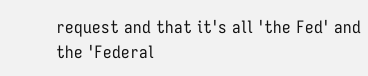request and that it's all 'the Fed' and
the 'Federal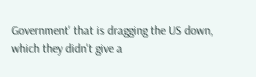Government' that is dragging the US down,
which they didn't give a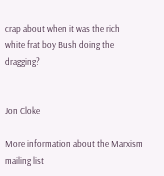crap about when it was the rich
white frat boy Bush doing the dragging?


Jon Cloke

More information about the Marxism mailing list